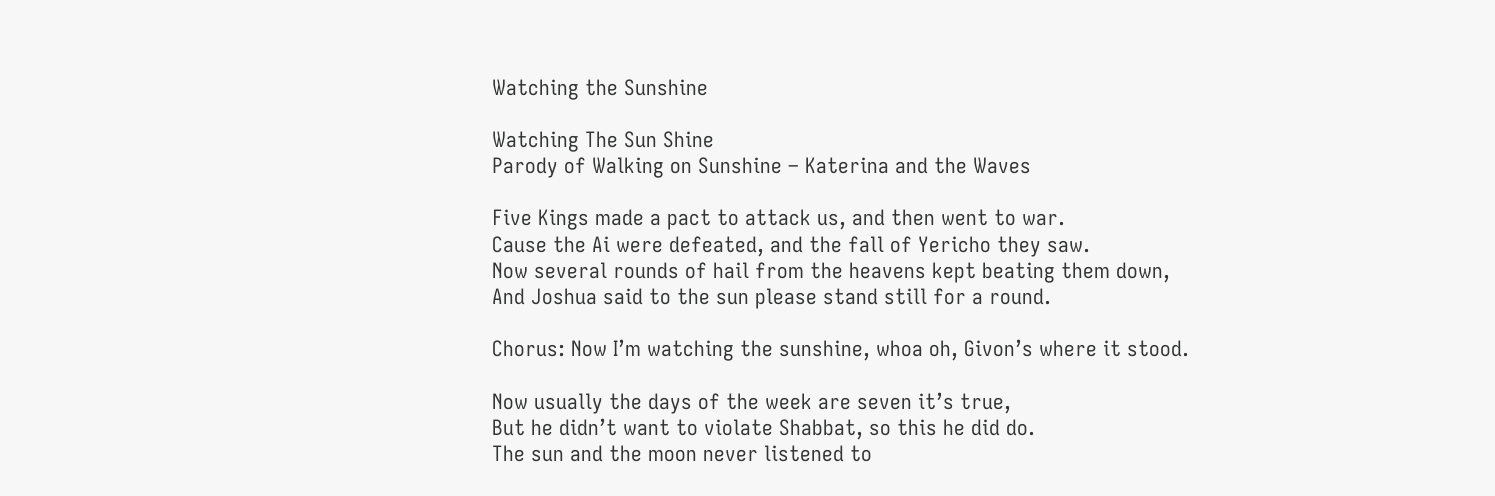Watching the Sunshine

Watching The Sun Shine
Parody of Walking on Sunshine – Katerina and the Waves

Five Kings made a pact to attack us, and then went to war.
Cause the Ai were defeated, and the fall of Yericho they saw.
Now several rounds of hail from the heavens kept beating them down,
And Joshua said to the sun please stand still for a round.

Chorus: Now I’m watching the sunshine, whoa oh, Givon’s where it stood.

Now usually the days of the week are seven it’s true,
But he didn’t want to violate Shabbat, so this he did do.
The sun and the moon never listened to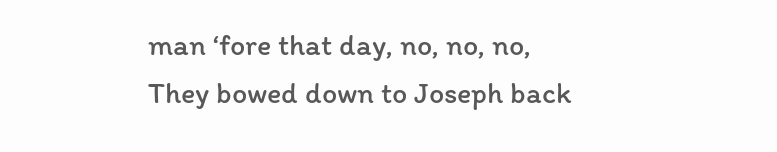man ‘fore that day, no, no, no,
They bowed down to Joseph back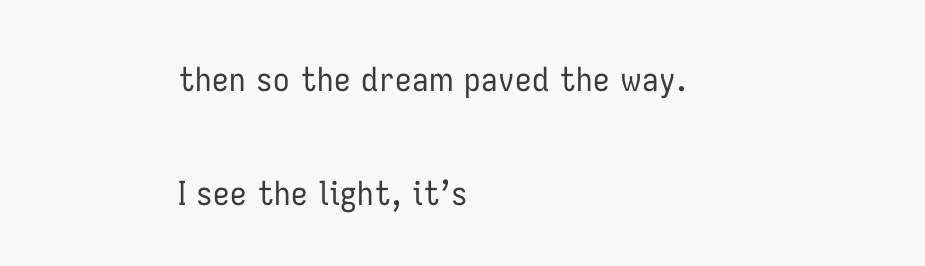then so the dream paved the way.

I see the light, it’s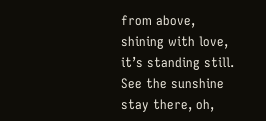from above, shining with love, it’s standing still.
See the sunshine stay there, oh,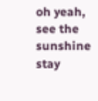oh yeah, see the sunshine stay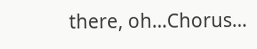there, oh…Chorus…